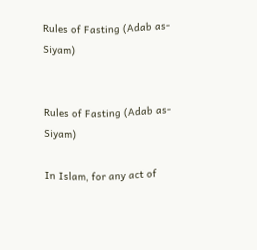Rules of Fasting (Adab as-Siyam)


Rules of Fasting (Adab as-Siyam)

In Islam, for any act of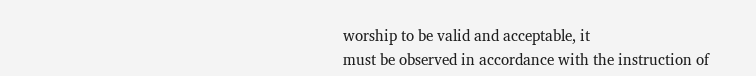worship to be valid and acceptable, it
must be observed in accordance with the instruction of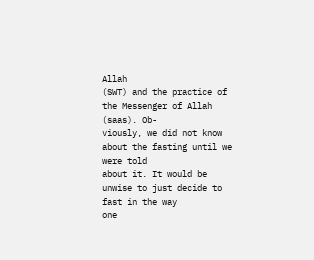Allah
(SWT) and the practice of the Messenger of Allah (saas). Ob-
viously, we did not know about the fasting until we were told
about it. It would be unwise to just decide to fast in the way
one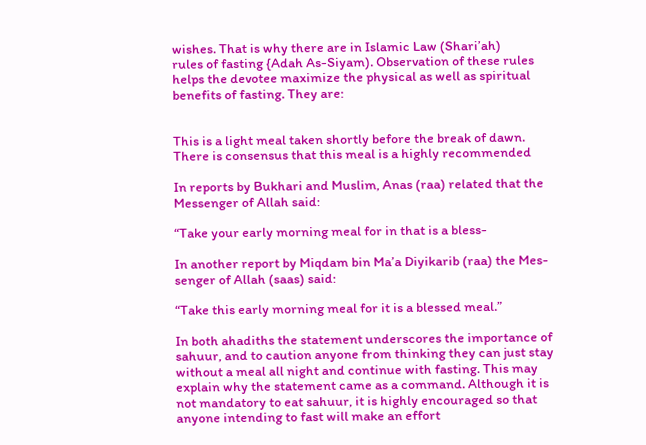wishes. That is why there are in Islamic Law (Shari’ah)
rules of fasting {Adah As-Siyam). Observation of these rules
helps the devotee maximize the physical as well as spiritual
benefits of fasting. They are:


This is a light meal taken shortly before the break of dawn.
There is consensus that this meal is a highly recommended

In reports by Bukhari and Muslim, Anas (raa) related that the
Messenger of Allah said:

“Take your early morning meal for in that is a bless-

In another report by Miqdam bin Ma’a Diyikarib (raa) the Mes-
senger of Allah (saas) said:

“Take this early morning meal for it is a blessed meal.”

In both ahadiths the statement underscores the importance of
sahuur, and to caution anyone from thinking they can just stay
without a meal all night and continue with fasting. This may
explain why the statement came as a command. Although it is
not mandatory to eat sahuur, it is highly encouraged so that
anyone intending to fast will make an effort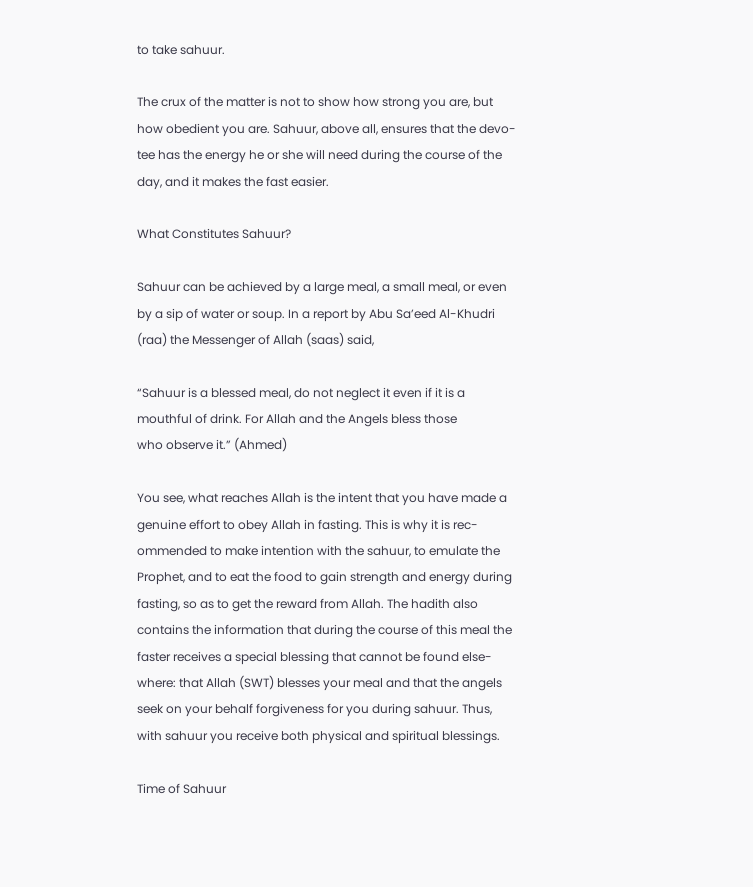to take sahuur.

The crux of the matter is not to show how strong you are, but
how obedient you are. Sahuur, above all, ensures that the devo-
tee has the energy he or she will need during the course of the
day, and it makes the fast easier.

What Constitutes Sahuur?

Sahuur can be achieved by a large meal, a small meal, or even
by a sip of water or soup. In a report by Abu Sa’eed Al-Khudri
(raa) the Messenger of Allah (saas) said,

“Sahuur is a blessed meal, do not neglect it even if it is a
mouthful of drink. For Allah and the Angels bless those
who observe it.” (Ahmed)

You see, what reaches Allah is the intent that you have made a
genuine effort to obey Allah in fasting. This is why it is rec-
ommended to make intention with the sahuur, to emulate the
Prophet, and to eat the food to gain strength and energy during
fasting, so as to get the reward from Allah. The hadith also
contains the information that during the course of this meal the
faster receives a special blessing that cannot be found else-
where: that Allah (SWT) blesses your meal and that the angels
seek on your behalf forgiveness for you during sahuur. Thus,
with sahuur you receive both physical and spiritual blessings.

Time of Sahuur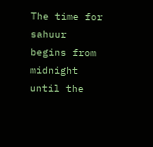The time for sahuur begins from midnight until the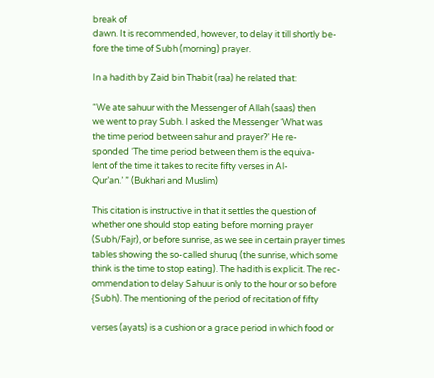break of
dawn. It is recommended, however, to delay it till shortly be-
fore the time of Subh (morning) prayer.

In a hadith by Zaid bin Thabit (raa) he related that:

“We ate sahuur with the Messenger of Allah (saas) then
we went to pray Subh. I asked the Messenger ‘What was
the time period between sahur and prayer?’ He re-
sponded ‘The time period between them is the equiva-
lent of the time it takes to recite fifty verses in Al-
Qur’an.’ ” (Bukhari and Muslim)

This citation is instructive in that it settles the question of
whether one should stop eating before morning prayer
(Subh/Fajr), or before sunrise, as we see in certain prayer times
tables showing the so-called shuruq (the sunrise, which some
think is the time to stop eating). The hadith is explicit. The rec-
ommendation to delay Sahuur is only to the hour or so before
{Subh). The mentioning of the period of recitation of fifty

verses (ayats) is a cushion or a grace period in which food or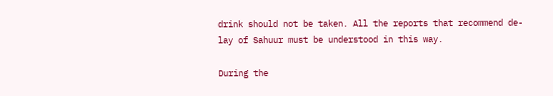drink should not be taken. All the reports that recommend de-
lay of Sahuur must be understood in this way.

During the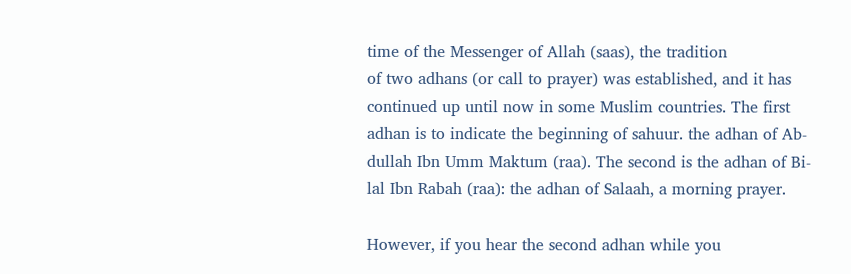time of the Messenger of Allah (saas), the tradition
of two adhans (or call to prayer) was established, and it has
continued up until now in some Muslim countries. The first
adhan is to indicate the beginning of sahuur. the adhan of Ab-
dullah Ibn Umm Maktum (raa). The second is the adhan of Bi-
lal Ibn Rabah (raa): the adhan of Salaah, a morning prayer.

However, if you hear the second adhan while you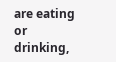are eating or
drinking,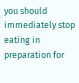you should immediately stop eating in preparation for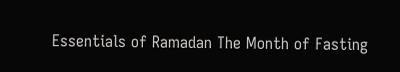Essentials of Ramadan The Month of Fasting